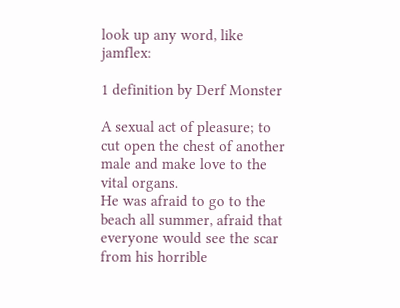look up any word, like jamflex:

1 definition by Derf Monster

A sexual act of pleasure; to cut open the chest of another male and make love to the vital organs.
He was afraid to go to the beach all summer, afraid that everyone would see the scar from his horrible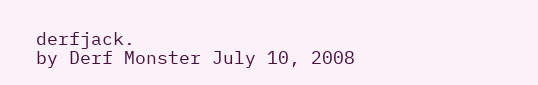derfjack.
by Derf Monster July 10, 2008